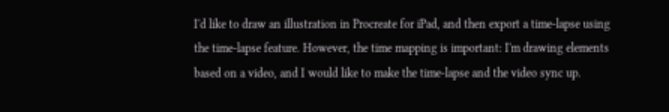I'd like to draw an illustration in Procreate for iPad, and then export a time-lapse using the time-lapse feature. However, the time mapping is important: I'm drawing elements based on a video, and I would like to make the time-lapse and the video sync up.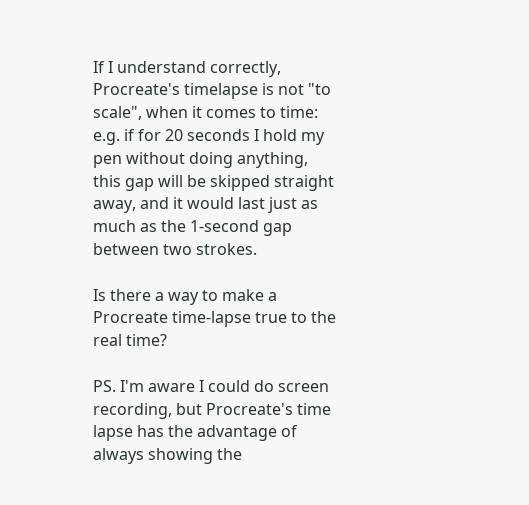If I understand correctly, Procreate's timelapse is not "to scale", when it comes to time: e.g. if for 20 seconds I hold my pen without doing anything, this gap will be skipped straight away, and it would last just as much as the 1-second gap between two strokes.

Is there a way to make a Procreate time-lapse true to the real time?

PS. I'm aware I could do screen recording, but Procreate's time lapse has the advantage of always showing the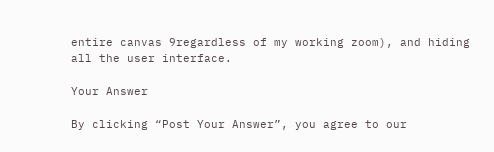entire canvas 9regardless of my working zoom), and hiding all the user interface.

Your Answer

By clicking “Post Your Answer”, you agree to our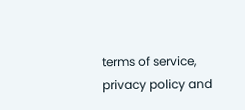terms of service, privacy policy and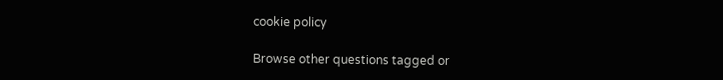cookie policy

Browse other questions tagged or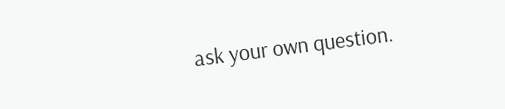ask your own question.